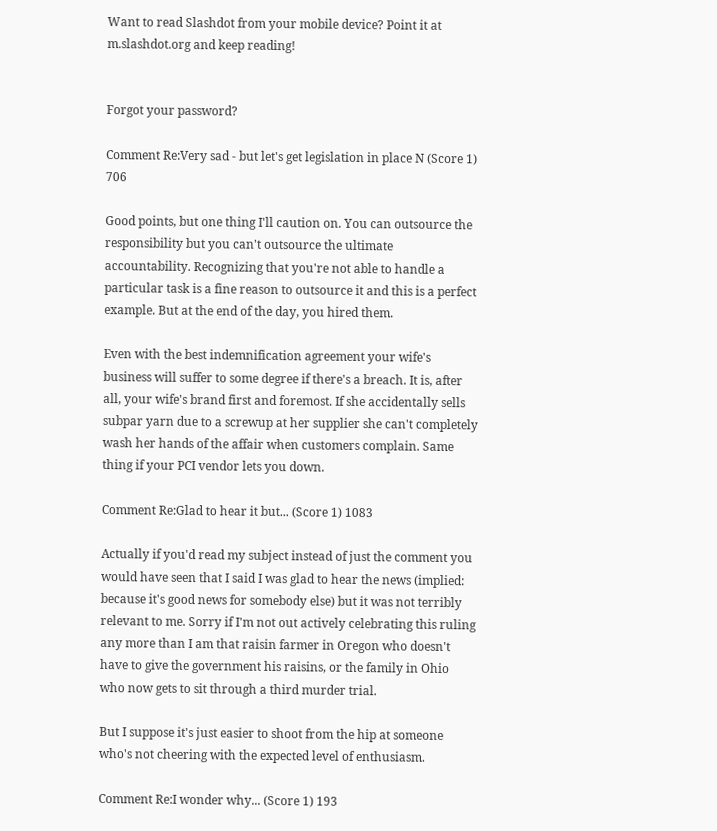Want to read Slashdot from your mobile device? Point it at m.slashdot.org and keep reading!


Forgot your password?

Comment Re:Very sad - but let's get legislation in place N (Score 1) 706

Good points, but one thing I'll caution on. You can outsource the responsibility but you can't outsource the ultimate accountability. Recognizing that you're not able to handle a particular task is a fine reason to outsource it and this is a perfect example. But at the end of the day, you hired them.

Even with the best indemnification agreement your wife's business will suffer to some degree if there's a breach. It is, after all, your wife's brand first and foremost. If she accidentally sells subpar yarn due to a screwup at her supplier she can't completely wash her hands of the affair when customers complain. Same thing if your PCI vendor lets you down.

Comment Re:Glad to hear it but... (Score 1) 1083

Actually if you'd read my subject instead of just the comment you would have seen that I said I was glad to hear the news (implied: because it's good news for somebody else) but it was not terribly relevant to me. Sorry if I'm not out actively celebrating this ruling any more than I am that raisin farmer in Oregon who doesn't have to give the government his raisins, or the family in Ohio who now gets to sit through a third murder trial.

But I suppose it's just easier to shoot from the hip at someone who's not cheering with the expected level of enthusiasm.

Comment Re:I wonder why... (Score 1) 193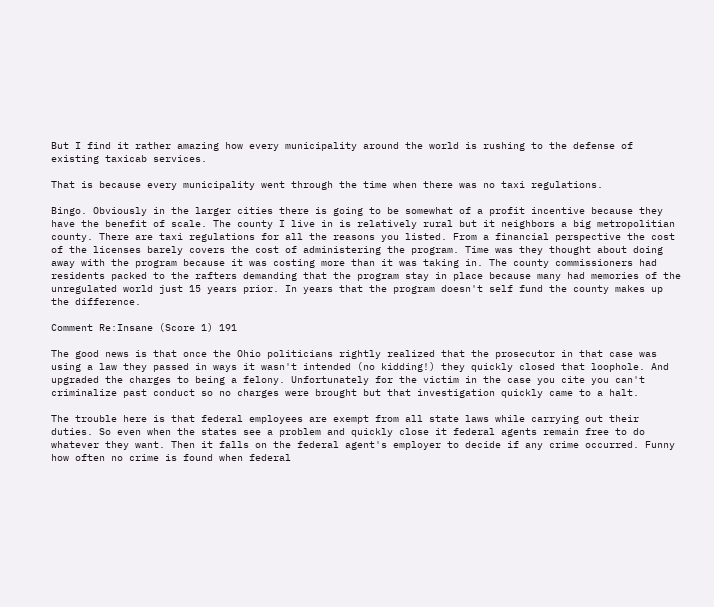But I find it rather amazing how every municipality around the world is rushing to the defense of existing taxicab services.

That is because every municipality went through the time when there was no taxi regulations.

Bingo. Obviously in the larger cities there is going to be somewhat of a profit incentive because they have the benefit of scale. The county I live in is relatively rural but it neighbors a big metropolitian county. There are taxi regulations for all the reasons you listed. From a financial perspective the cost of the licenses barely covers the cost of administering the program. Time was they thought about doing away with the program because it was costing more than it was taking in. The county commissioners had residents packed to the rafters demanding that the program stay in place because many had memories of the unregulated world just 15 years prior. In years that the program doesn't self fund the county makes up the difference.

Comment Re:Insane (Score 1) 191

The good news is that once the Ohio politicians rightly realized that the prosecutor in that case was using a law they passed in ways it wasn't intended (no kidding!) they quickly closed that loophole. And upgraded the charges to being a felony. Unfortunately for the victim in the case you cite you can't criminalize past conduct so no charges were brought but that investigation quickly came to a halt.

The trouble here is that federal employees are exempt from all state laws while carrying out their duties. So even when the states see a problem and quickly close it federal agents remain free to do whatever they want. Then it falls on the federal agent's employer to decide if any crime occurred. Funny how often no crime is found when federal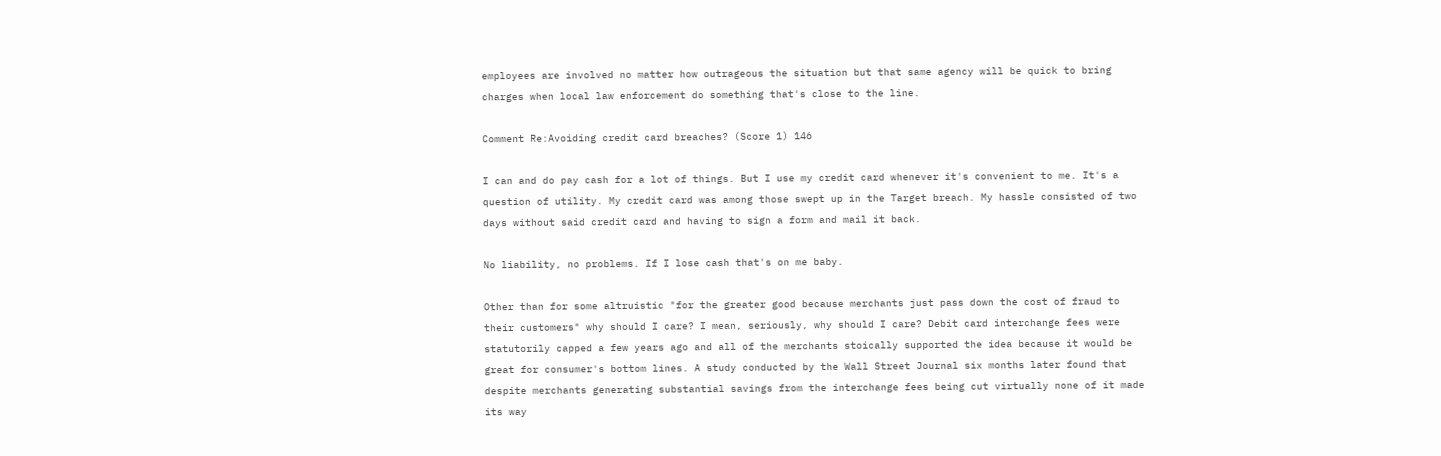employees are involved no matter how outrageous the situation but that same agency will be quick to bring charges when local law enforcement do something that's close to the line.

Comment Re:Avoiding credit card breaches? (Score 1) 146

I can and do pay cash for a lot of things. But I use my credit card whenever it's convenient to me. It's a question of utility. My credit card was among those swept up in the Target breach. My hassle consisted of two days without said credit card and having to sign a form and mail it back.

No liability, no problems. If I lose cash that's on me baby.

Other than for some altruistic "for the greater good because merchants just pass down the cost of fraud to their customers" why should I care? I mean, seriously, why should I care? Debit card interchange fees were statutorily capped a few years ago and all of the merchants stoically supported the idea because it would be great for consumer's bottom lines. A study conducted by the Wall Street Journal six months later found that despite merchants generating substantial savings from the interchange fees being cut virtually none of it made its way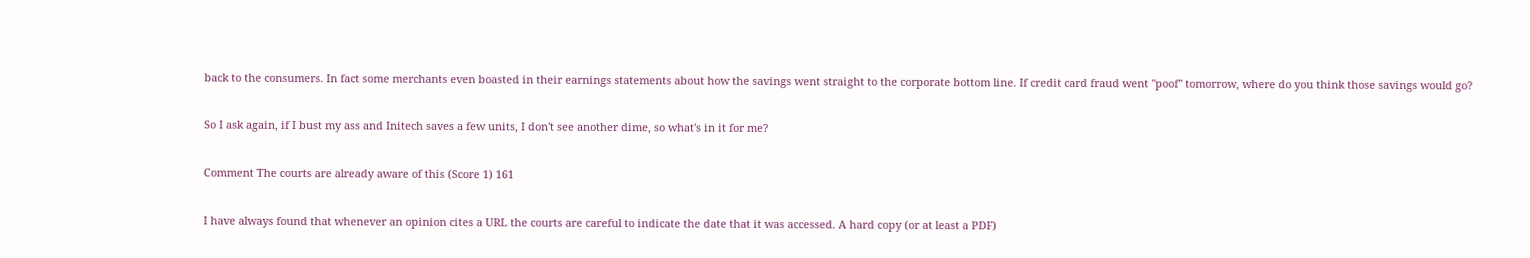back to the consumers. In fact some merchants even boasted in their earnings statements about how the savings went straight to the corporate bottom line. If credit card fraud went "poof" tomorrow, where do you think those savings would go?

So I ask again, if I bust my ass and Initech saves a few units, I don't see another dime, so what's in it for me?

Comment The courts are already aware of this (Score 1) 161

I have always found that whenever an opinion cites a URL the courts are careful to indicate the date that it was accessed. A hard copy (or at least a PDF)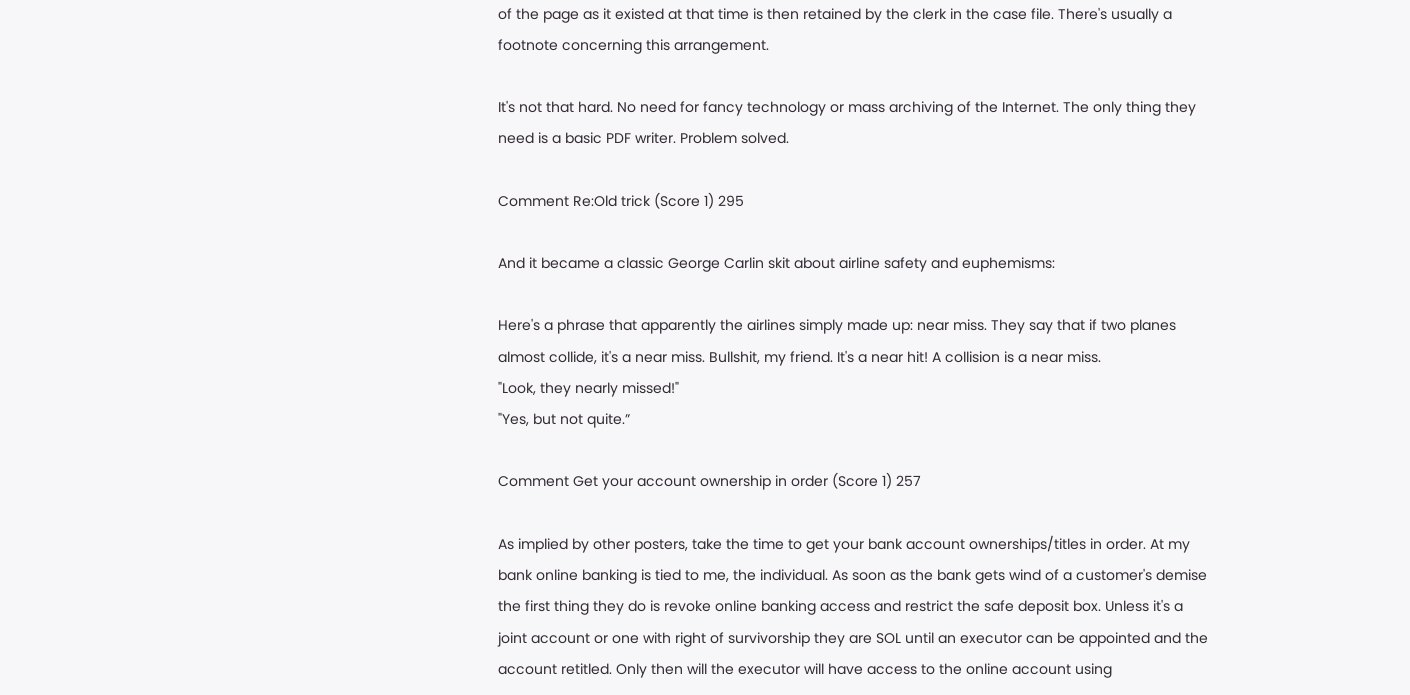of the page as it existed at that time is then retained by the clerk in the case file. There's usually a footnote concerning this arrangement.

It's not that hard. No need for fancy technology or mass archiving of the Internet. The only thing they need is a basic PDF writer. Problem solved.

Comment Re:Old trick (Score 1) 295

And it became a classic George Carlin skit about airline safety and euphemisms:

Here's a phrase that apparently the airlines simply made up: near miss. They say that if two planes almost collide, it's a near miss. Bullshit, my friend. It's a near hit! A collision is a near miss.
"Look, they nearly missed!"
"Yes, but not quite.”

Comment Get your account ownership in order (Score 1) 257

As implied by other posters, take the time to get your bank account ownerships/titles in order. At my bank online banking is tied to me, the individual. As soon as the bank gets wind of a customer's demise the first thing they do is revoke online banking access and restrict the safe deposit box. Unless it's a joint account or one with right of survivorship they are SOL until an executor can be appointed and the account retitled. Only then will the executor will have access to the online account using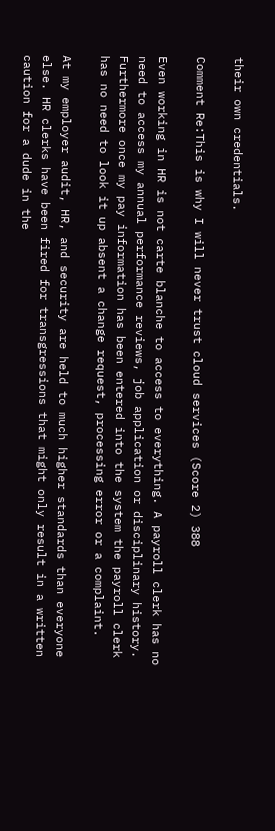their own credentials.

Comment Re:This is why I will never trust cloud services (Score 2) 388

Even working in HR is not carte blanche to access to everything. A payroll clerk has no need to access my annual performance reviews, job application or disciplinary history. Furthermore once my pay information has been entered into the system the payroll clerk has no need to look it up absent a change request, processing error or a complaint.

At my employer audit, HR, and security are held to much higher standards than everyone else. HR clerks have been fired for transgressions that might only result in a written caution for a dude in the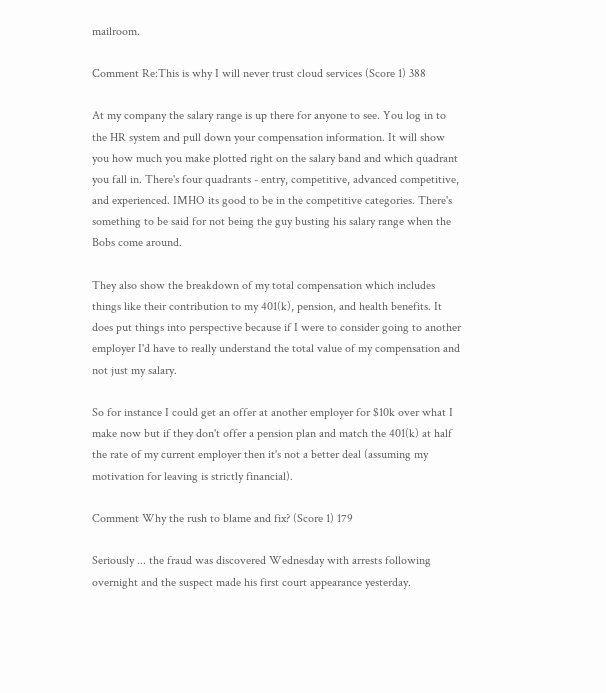mailroom.

Comment Re:This is why I will never trust cloud services (Score 1) 388

At my company the salary range is up there for anyone to see. You log in to the HR system and pull down your compensation information. It will show you how much you make plotted right on the salary band and which quadrant you fall in. There's four quadrants - entry, competitive, advanced competitive, and experienced. IMHO its good to be in the competitive categories. There's something to be said for not being the guy busting his salary range when the Bobs come around.

They also show the breakdown of my total compensation which includes things like their contribution to my 401(k), pension, and health benefits. It does put things into perspective because if I were to consider going to another employer I'd have to really understand the total value of my compensation and not just my salary.

So for instance I could get an offer at another employer for $10k over what I make now but if they don't offer a pension plan and match the 401(k) at half the rate of my current employer then it's not a better deal (assuming my motivation for leaving is strictly financial).

Comment Why the rush to blame and fix? (Score 1) 179

Seriously ... the fraud was discovered Wednesday with arrests following overnight and the suspect made his first court appearance yesterday.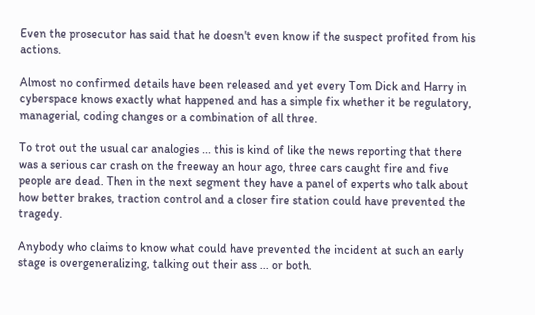Even the prosecutor has said that he doesn't even know if the suspect profited from his actions.

Almost no confirmed details have been released and yet every Tom Dick and Harry in cyberspace knows exactly what happened and has a simple fix whether it be regulatory, managerial, coding changes or a combination of all three.

To trot out the usual car analogies ... this is kind of like the news reporting that there was a serious car crash on the freeway an hour ago, three cars caught fire and five people are dead. Then in the next segment they have a panel of experts who talk about how better brakes, traction control and a closer fire station could have prevented the tragedy.

Anybody who claims to know what could have prevented the incident at such an early stage is overgeneralizing, talking out their ass ... or both.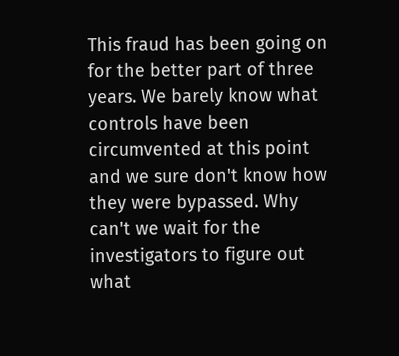This fraud has been going on for the better part of three years. We barely know what controls have been circumvented at this point and we sure don't know how they were bypassed. Why can't we wait for the investigators to figure out what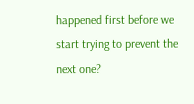happened first before we start trying to prevent the next one?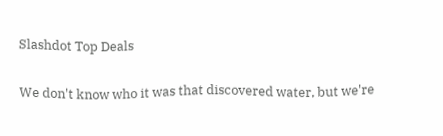Slashdot Top Deals

We don't know who it was that discovered water, but we're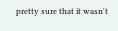pretty sure that it wasn't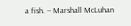a fish. -- Marshall McLuhan